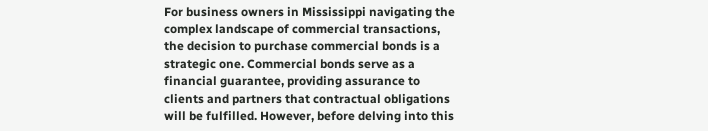For business owners in Mississippi navigating the complex landscape of commercial transactions, the decision to purchase commercial bonds is a strategic one. Commercial bonds serve as a financial guarantee, providing assurance to clients and partners that contractual obligations will be fulfilled. However, before delving into this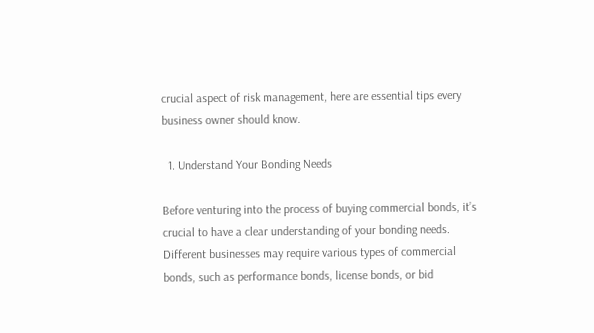crucial aspect of risk management, here are essential tips every business owner should know.

  1. Understand Your Bonding Needs

Before venturing into the process of buying commercial bonds, it’s crucial to have a clear understanding of your bonding needs. Different businesses may require various types of commercial bonds, such as performance bonds, license bonds, or bid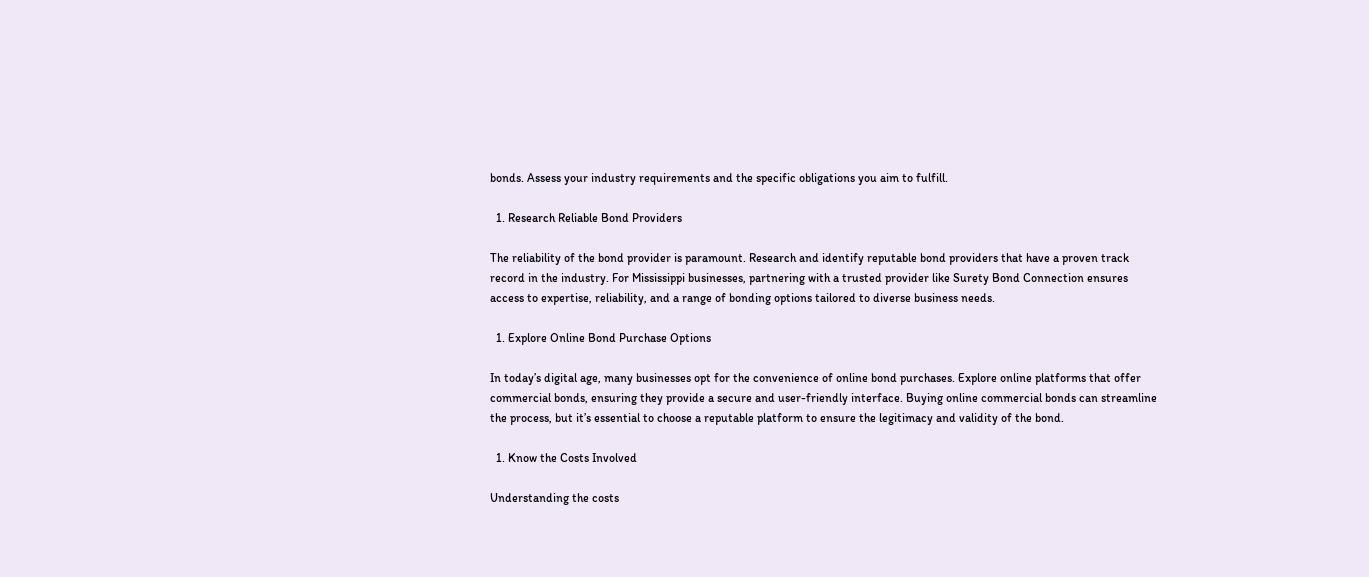bonds. Assess your industry requirements and the specific obligations you aim to fulfill.

  1. Research Reliable Bond Providers

The reliability of the bond provider is paramount. Research and identify reputable bond providers that have a proven track record in the industry. For Mississippi businesses, partnering with a trusted provider like Surety Bond Connection ensures access to expertise, reliability, and a range of bonding options tailored to diverse business needs.

  1. Explore Online Bond Purchase Options

In today’s digital age, many businesses opt for the convenience of online bond purchases. Explore online platforms that offer commercial bonds, ensuring they provide a secure and user-friendly interface. Buying online commercial bonds can streamline the process, but it’s essential to choose a reputable platform to ensure the legitimacy and validity of the bond.

  1. Know the Costs Involved

Understanding the costs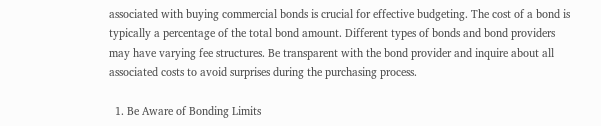associated with buying commercial bonds is crucial for effective budgeting. The cost of a bond is typically a percentage of the total bond amount. Different types of bonds and bond providers may have varying fee structures. Be transparent with the bond provider and inquire about all associated costs to avoid surprises during the purchasing process.

  1. Be Aware of Bonding Limits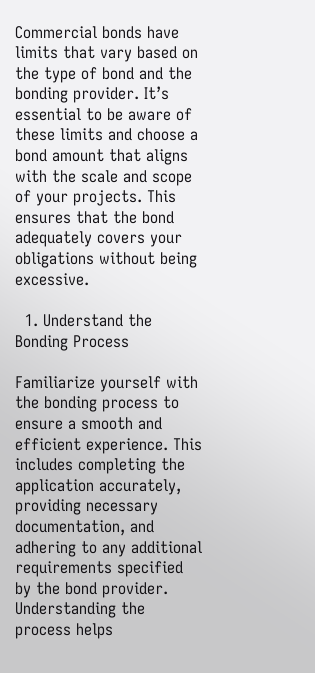Commercial bonds have limits that vary based on the type of bond and the bonding provider. It’s essential to be aware of these limits and choose a bond amount that aligns with the scale and scope of your projects. This ensures that the bond adequately covers your obligations without being excessive.

  1. Understand the Bonding Process

Familiarize yourself with the bonding process to ensure a smooth and efficient experience. This includes completing the application accurately, providing necessary documentation, and adhering to any additional requirements specified by the bond provider. Understanding the process helps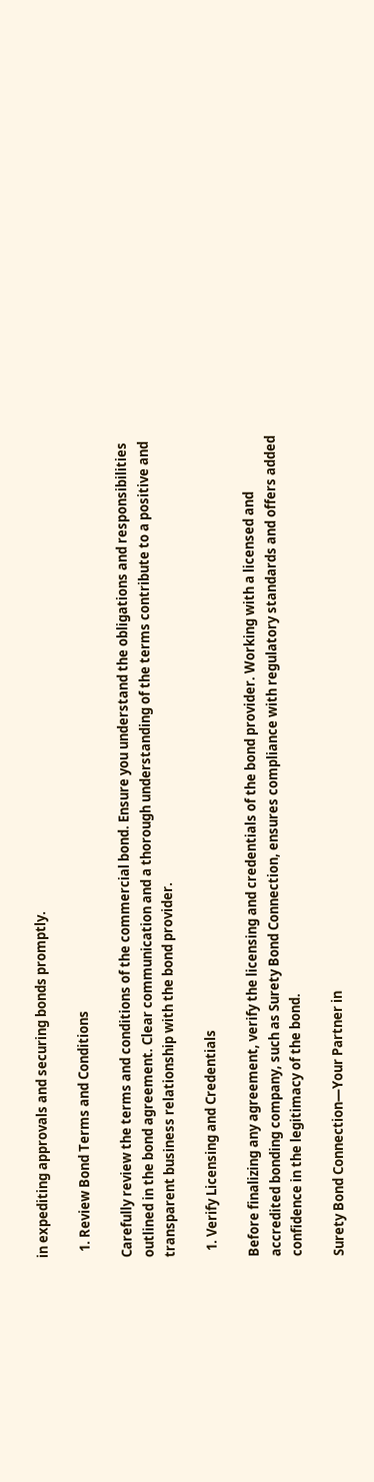in expediting approvals and securing bonds promptly.

  1. Review Bond Terms and Conditions

Carefully review the terms and conditions of the commercial bond. Ensure you understand the obligations and responsibilities outlined in the bond agreement. Clear communication and a thorough understanding of the terms contribute to a positive and transparent business relationship with the bond provider.

  1. Verify Licensing and Credentials

Before finalizing any agreement, verify the licensing and credentials of the bond provider. Working with a licensed and accredited bonding company, such as Surety Bond Connection, ensures compliance with regulatory standards and offers added confidence in the legitimacy of the bond.

Surety Bond Connection—Your Partner in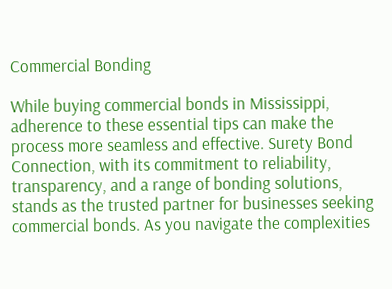Commercial Bonding

While buying commercial bonds in Mississippi, adherence to these essential tips can make the process more seamless and effective. Surety Bond Connection, with its commitment to reliability, transparency, and a range of bonding solutions, stands as the trusted partner for businesses seeking commercial bonds. As you navigate the complexities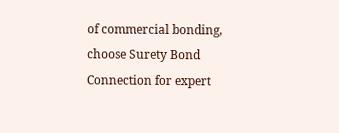of commercial bonding, choose Surety Bond Connection for expert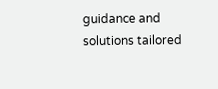guidance and solutions tailored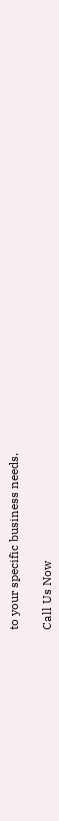to your specific business needs.

Call Us Now